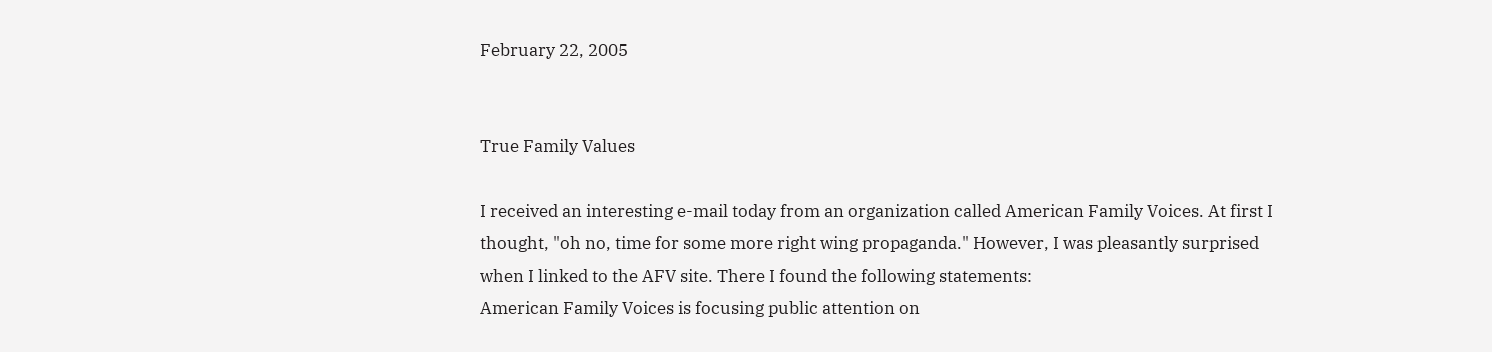February 22, 2005


True Family Values

I received an interesting e-mail today from an organization called American Family Voices. At first I thought, "oh no, time for some more right wing propaganda." However, I was pleasantly surprised when I linked to the AFV site. There I found the following statements:
American Family Voices is focusing public attention on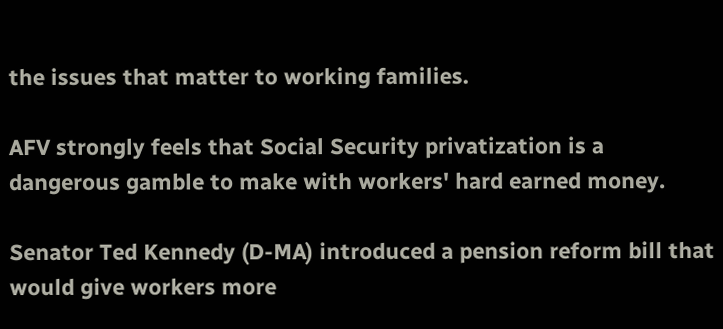the issues that matter to working families.

AFV strongly feels that Social Security privatization is a dangerous gamble to make with workers' hard earned money.

Senator Ted Kennedy (D-MA) introduced a pension reform bill that would give workers more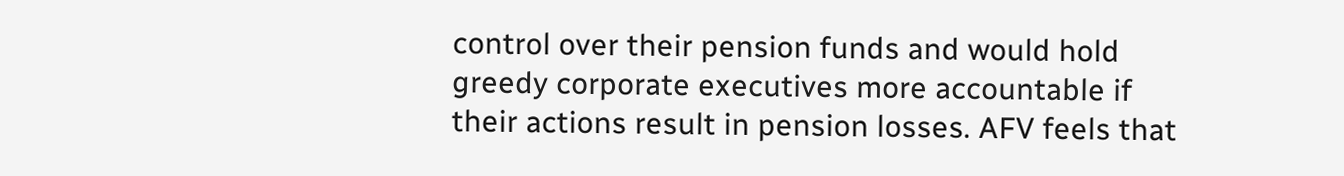control over their pension funds and would hold greedy corporate executives more accountable if their actions result in pension losses. AFV feels that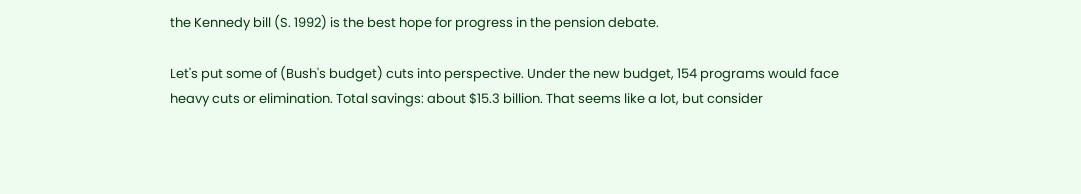the Kennedy bill (S. 1992) is the best hope for progress in the pension debate.

Let's put some of (Bush's budget) cuts into perspective. Under the new budget, 154 programs would face heavy cuts or elimination. Total savings: about $15.3 billion. That seems like a lot, but consider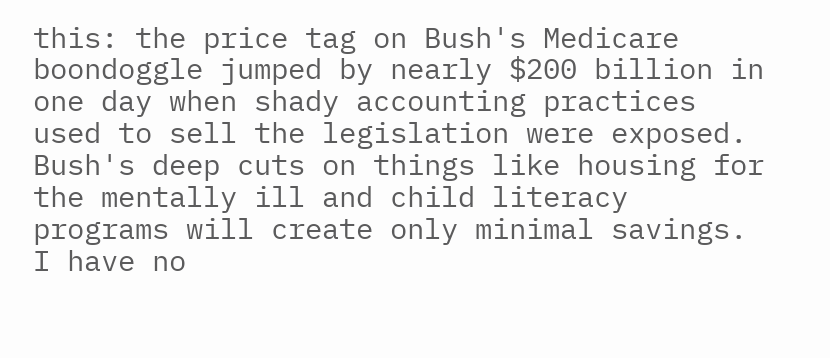this: the price tag on Bush's Medicare boondoggle jumped by nearly $200 billion in one day when shady accounting practices used to sell the legislation were exposed. Bush's deep cuts on things like housing for the mentally ill and child literacy programs will create only minimal savings.
I have no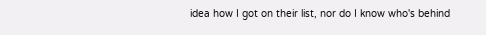idea how I got on their list, nor do I know who's behind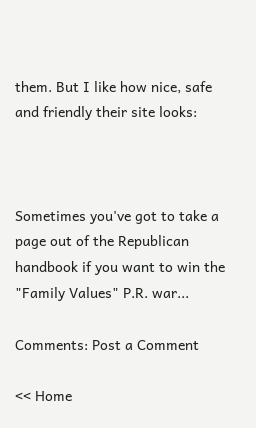them. But I like how nice, safe and friendly their site looks:



Sometimes you've got to take a page out of the Republican handbook if you want to win the "Family Values" P.R. war...

Comments: Post a Comment

<< Home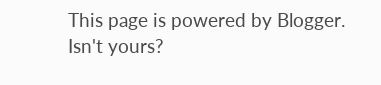This page is powered by Blogger. Isn't yours?